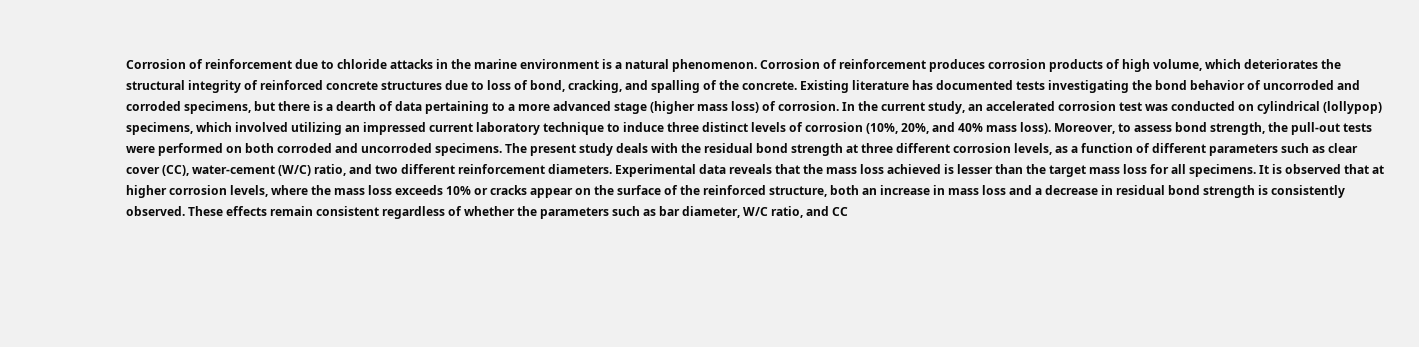Corrosion of reinforcement due to chloride attacks in the marine environment is a natural phenomenon. Corrosion of reinforcement produces corrosion products of high volume, which deteriorates the structural integrity of reinforced concrete structures due to loss of bond, cracking, and spalling of the concrete. Existing literature has documented tests investigating the bond behavior of uncorroded and corroded specimens, but there is a dearth of data pertaining to a more advanced stage (higher mass loss) of corrosion. In the current study, an accelerated corrosion test was conducted on cylindrical (lollypop) specimens, which involved utilizing an impressed current laboratory technique to induce three distinct levels of corrosion (10%, 20%, and 40% mass loss). Moreover, to assess bond strength, the pull-out tests were performed on both corroded and uncorroded specimens. The present study deals with the residual bond strength at three different corrosion levels, as a function of different parameters such as clear cover (CC), water-cement (W/C) ratio, and two different reinforcement diameters. Experimental data reveals that the mass loss achieved is lesser than the target mass loss for all specimens. It is observed that at higher corrosion levels, where the mass loss exceeds 10% or cracks appear on the surface of the reinforced structure, both an increase in mass loss and a decrease in residual bond strength is consistently observed. These effects remain consistent regardless of whether the parameters such as bar diameter, W/C ratio, and CC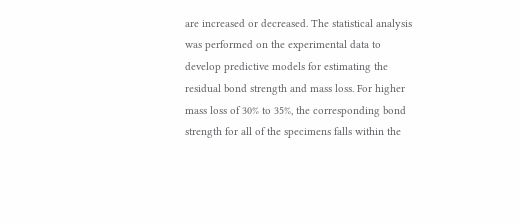are increased or decreased. The statistical analysis was performed on the experimental data to develop predictive models for estimating the residual bond strength and mass loss. For higher mass loss of 30% to 35%, the corresponding bond strength for all of the specimens falls within the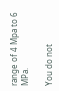range of 4 Mpa to 6 MPa.

You do not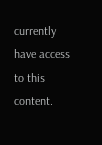currently have access to this content.